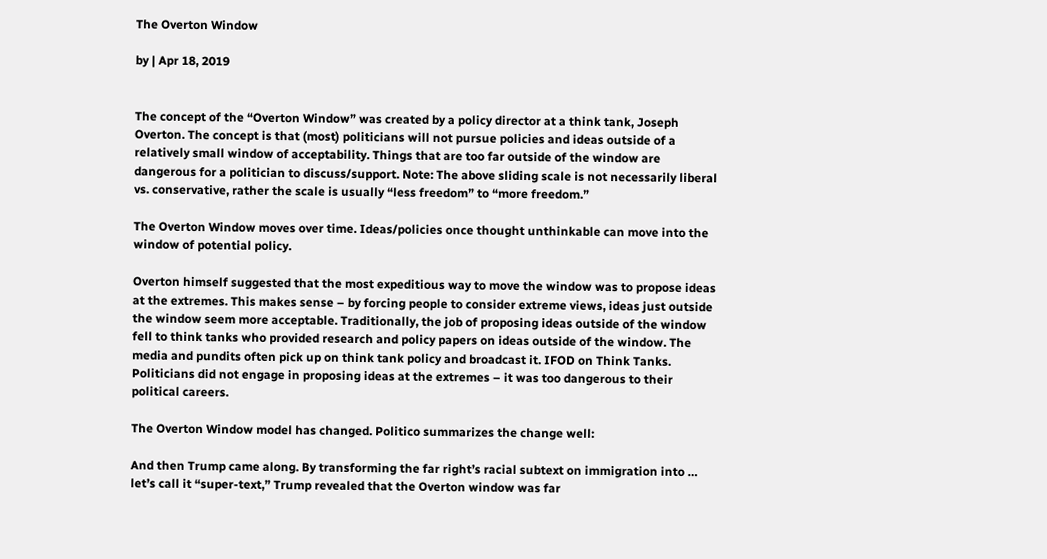The Overton Window

by | Apr 18, 2019


The concept of the “Overton Window” was created by a policy director at a think tank, Joseph Overton. The concept is that (most) politicians will not pursue policies and ideas outside of a relatively small window of acceptability. Things that are too far outside of the window are dangerous for a politician to discuss/support. Note: The above sliding scale is not necessarily liberal vs. conservative, rather the scale is usually “less freedom” to “more freedom.”

The Overton Window moves over time. Ideas/policies once thought unthinkable can move into the window of potential policy.

Overton himself suggested that the most expeditious way to move the window was to propose ideas at the extremes. This makes sense – by forcing people to consider extreme views, ideas just outside the window seem more acceptable. Traditionally, the job of proposing ideas outside of the window fell to think tanks who provided research and policy papers on ideas outside of the window. The media and pundits often pick up on think tank policy and broadcast it. IFOD on Think Tanks. Politicians did not engage in proposing ideas at the extremes – it was too dangerous to their political careers.

The Overton Window model has changed. Politico summarizes the change well:

And then Trump came along. By transforming the far right’s racial subtext on immigration into … let’s call it “super-text,” Trump revealed that the Overton window was far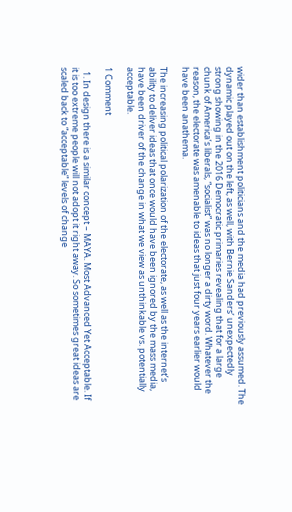wider than establishment politicians and the media had previously assumed. The dynamic played out on the left, as well, with Bernie Sanders’ unexpectedly strong showing in the 2016 Democratic primaries revealing that for a large chunk of America’s liberals, “socialist” was no longer a dirty word. Whatever the reason, the electorate was amenable to ideas that just four years earlier would have been anathema.

The increasing political polarization of the electorate, as well as the internet’s ability to deliver ideas that once would have been ignored by the mass media, have been driver of the change in what we view as unthinkable vs. potentially acceptable.

1 Comment

  1. In design there is a similar concept – MAYA. Most Advanced Yet Acceptable. If it is too extreme people will not adopt it right away. So sometimes great ideas are scaled back to “acceptable” levels of change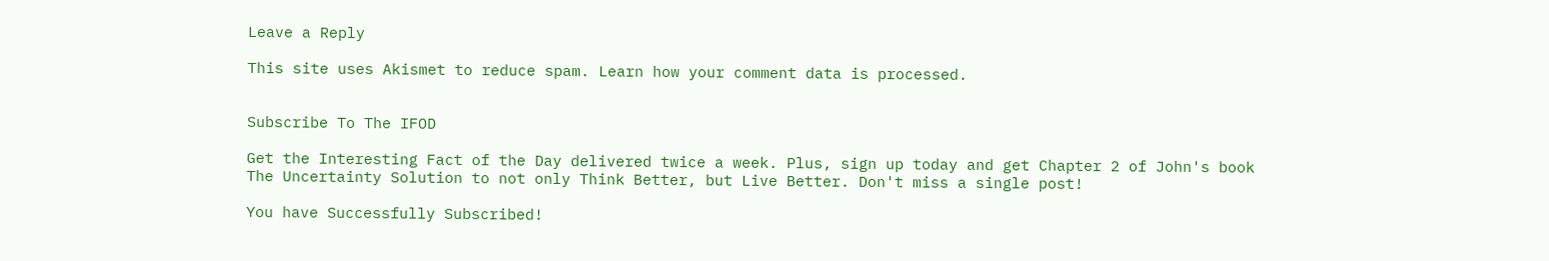Leave a Reply

This site uses Akismet to reduce spam. Learn how your comment data is processed.


Subscribe To The IFOD

Get the Interesting Fact of the Day delivered twice a week. Plus, sign up today and get Chapter 2 of John's book The Uncertainty Solution to not only Think Better, but Live Better. Don't miss a single post!

You have Successfully Subscribed!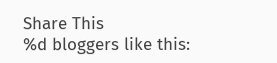Share This
%d bloggers like this: